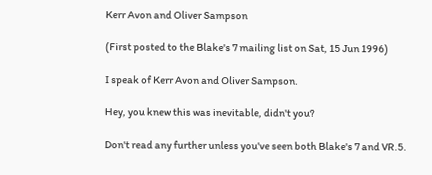Kerr Avon and Oliver Sampson

(First posted to the Blake's 7 mailing list on Sat, 15 Jun 1996)

I speak of Kerr Avon and Oliver Sampson.

Hey, you knew this was inevitable, didn't you?

Don't read any further unless you've seen both Blake's 7 and VR.5.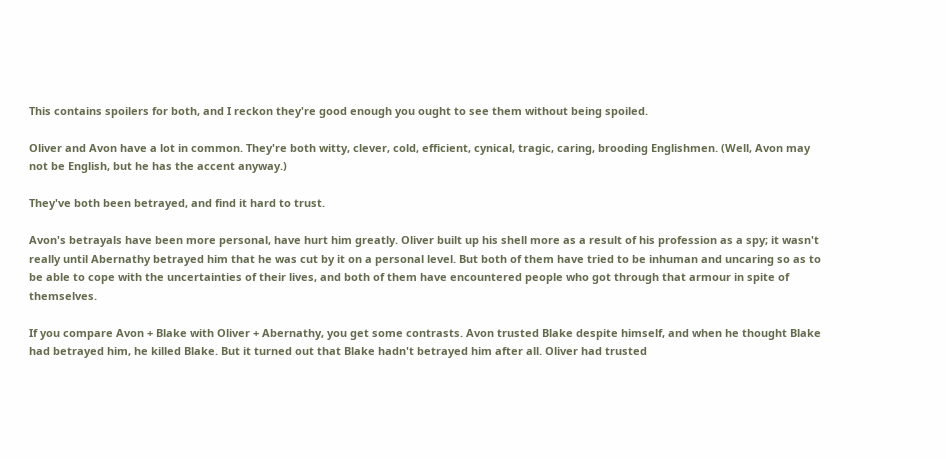This contains spoilers for both, and I reckon they're good enough you ought to see them without being spoiled.

Oliver and Avon have a lot in common. They're both witty, clever, cold, efficient, cynical, tragic, caring, brooding Englishmen. (Well, Avon may not be English, but he has the accent anyway.)

They've both been betrayed, and find it hard to trust.

Avon's betrayals have been more personal, have hurt him greatly. Oliver built up his shell more as a result of his profession as a spy; it wasn't really until Abernathy betrayed him that he was cut by it on a personal level. But both of them have tried to be inhuman and uncaring so as to be able to cope with the uncertainties of their lives, and both of them have encountered people who got through that armour in spite of themselves.

If you compare Avon + Blake with Oliver + Abernathy, you get some contrasts. Avon trusted Blake despite himself, and when he thought Blake had betrayed him, he killed Blake. But it turned out that Blake hadn't betrayed him after all. Oliver had trusted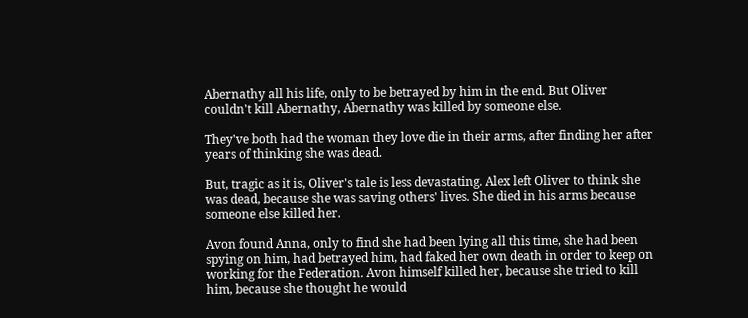Abernathy all his life, only to be betrayed by him in the end. But Oliver couldn't kill Abernathy, Abernathy was killed by someone else.

They've both had the woman they love die in their arms, after finding her after years of thinking she was dead.

But, tragic as it is, Oliver's tale is less devastating. Alex left Oliver to think she was dead, because she was saving others' lives. She died in his arms because someone else killed her.

Avon found Anna, only to find she had been lying all this time, she had been spying on him, had betrayed him, had faked her own death in order to keep on working for the Federation. Avon himself killed her, because she tried to kill him, because she thought he would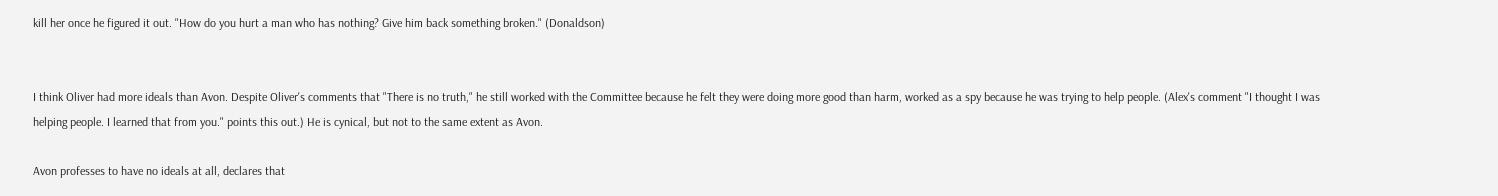kill her once he figured it out. "How do you hurt a man who has nothing? Give him back something broken." (Donaldson)


I think Oliver had more ideals than Avon. Despite Oliver's comments that "There is no truth," he still worked with the Committee because he felt they were doing more good than harm, worked as a spy because he was trying to help people. (Alex's comment "I thought I was helping people. I learned that from you." points this out.) He is cynical, but not to the same extent as Avon.

Avon professes to have no ideals at all, declares that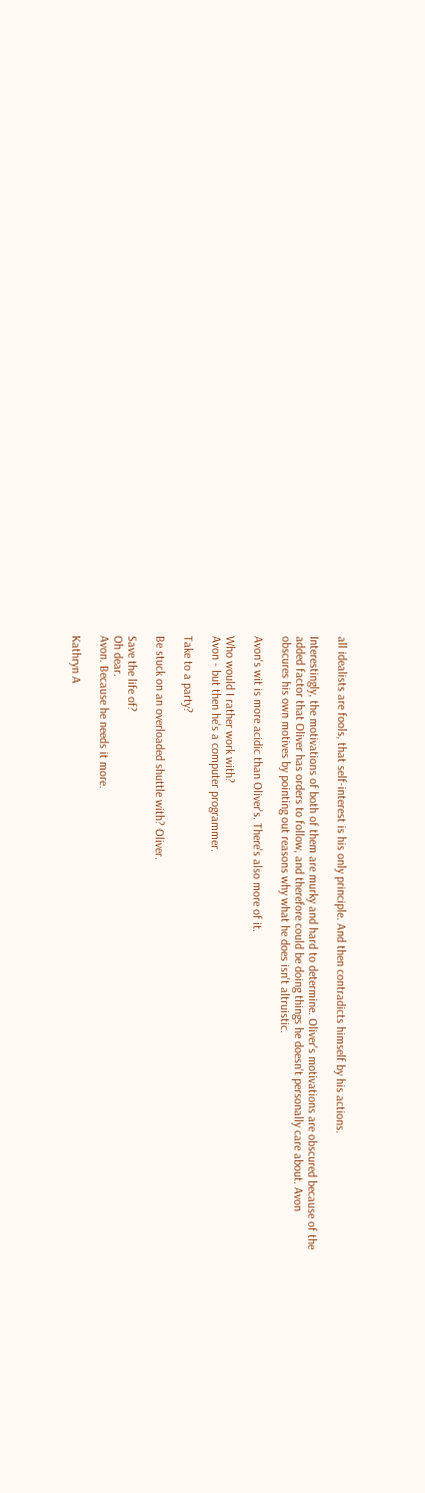all idealists are fools, that self-interest is his only principle. And then contradicts himself by his actions.

Interestingly, the motivations of both of them are murky and hard to determine. Oliver's motivations are obscured because of the added factor that Oliver has orders to follow, and therefore could be doing things he doesn't personally care about. Avon obscures his own motives by pointing out reasons why what he does isn't altruistic.

Avon's wit is more acidic than Oliver's. There's also more of it.

Who would I rather work with?
Avon - but then he's a computer programmer.

Take to a party?

Be stuck on an overloaded shuttle with? Oliver.

Save the life of?
Oh dear.
Avon. Because he needs it more.

Kathryn A